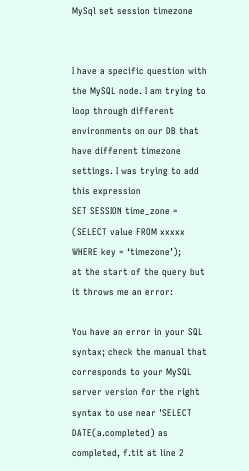MySql set session timezone


I have a specific question with the MySQL node. I am trying to loop through different environments on our DB that have different timezone settings. I was trying to add this expression
SET SESSION time_zone = (SELECT value FROM xxxxx WHERE key = ‘timezone’);
at the start of the query but it throws me an error:

You have an error in your SQL syntax; check the manual that corresponds to your MySQL server version for the right syntax to use near 'SELECT DATE(a.completed) as completed, f.tit at line 2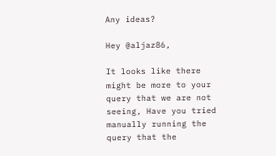Any ideas?

Hey @aljaz86,

It looks like there might be more to your query that we are not seeing, Have you tried manually running the query that the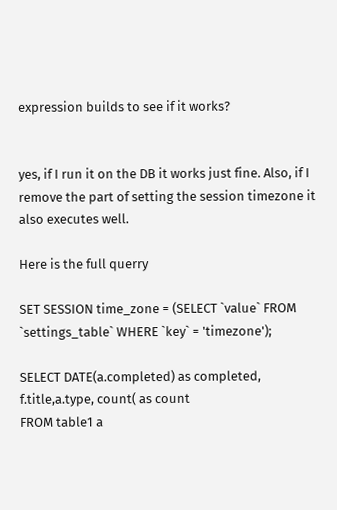expression builds to see if it works?


yes, if I run it on the DB it works just fine. Also, if I remove the part of setting the session timezone it also executes well.

Here is the full querry

SET SESSION time_zone = (SELECT `value` FROM `settings_table` WHERE `key` = 'timezone');

SELECT DATE(a.completed) as completed, f.title,a.type, count( as count
FROM table1 a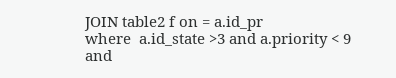JOIN table2 f on = a.id_pr
where  a.id_state >3 and a.priority < 9 and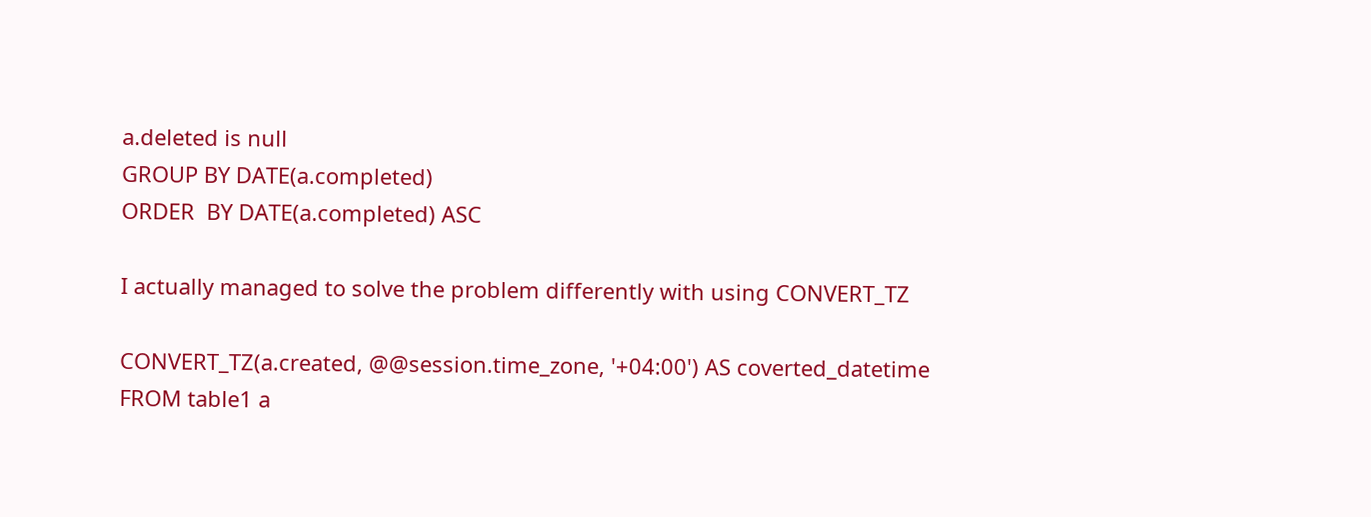a.deleted is null
GROUP BY DATE(a.completed)
ORDER  BY DATE(a.completed) ASC

I actually managed to solve the problem differently with using CONVERT_TZ

CONVERT_TZ(a.created, @@session.time_zone, '+04:00') AS coverted_datetime
FROM table1 a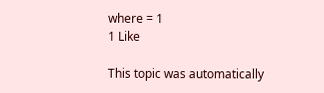where = 1
1 Like

This topic was automatically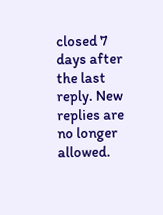closed 7 days after the last reply. New replies are no longer allowed.